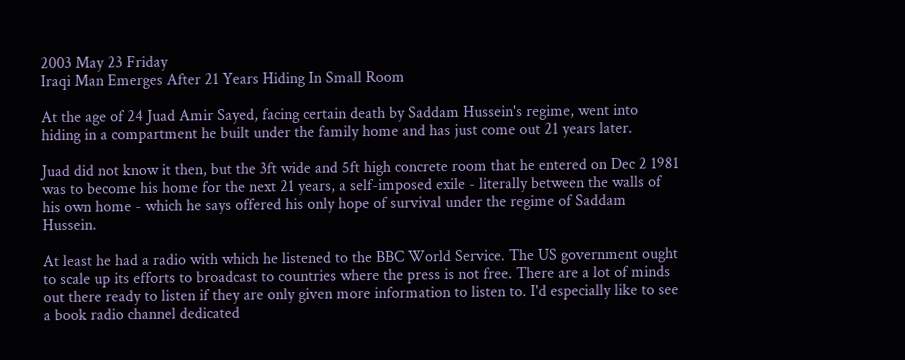2003 May 23 Friday
Iraqi Man Emerges After 21 Years Hiding In Small Room

At the age of 24 Juad Amir Sayed, facing certain death by Saddam Hussein's regime, went into hiding in a compartment he built under the family home and has just come out 21 years later.

Juad did not know it then, but the 3ft wide and 5ft high concrete room that he entered on Dec 2 1981 was to become his home for the next 21 years, a self-imposed exile - literally between the walls of his own home - which he says offered his only hope of survival under the regime of Saddam Hussein.

At least he had a radio with which he listened to the BBC World Service. The US government ought to scale up its efforts to broadcast to countries where the press is not free. There are a lot of minds out there ready to listen if they are only given more information to listen to. I'd especially like to see a book radio channel dedicated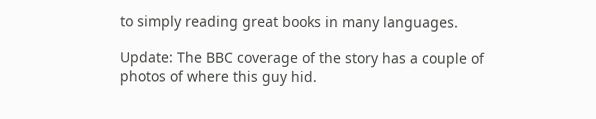to simply reading great books in many languages.

Update: The BBC coverage of the story has a couple of photos of where this guy hid.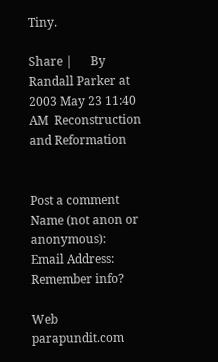Tiny.

Share |      By Randall Parker at 2003 May 23 11:40 AM  Reconstruction and Reformation


Post a comment
Name (not anon or anonymous):
Email Address:
Remember info?

Web parapundit.com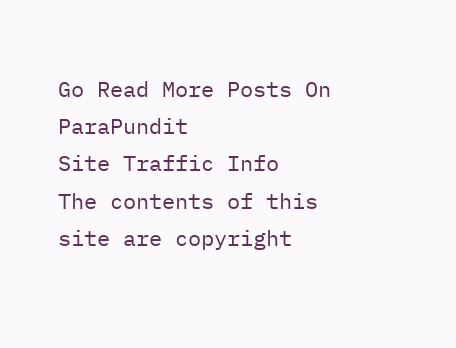Go Read More Posts On ParaPundit
Site Traffic Info
The contents of this site are copyright